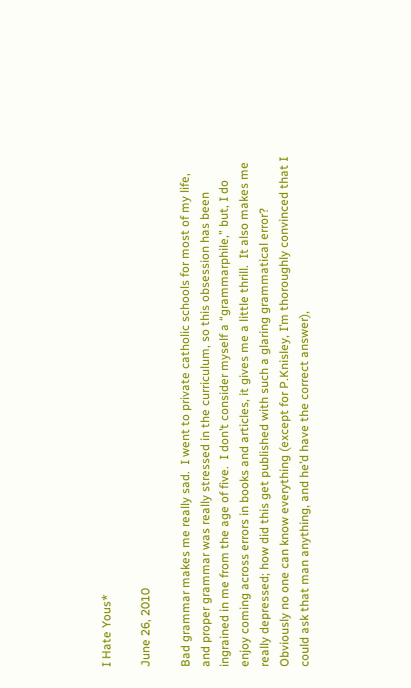I Hate Yous*

June 26, 2010

Bad grammar makes me really sad.  I went to private catholic schools for most of my life, and proper grammar was really stressed in the curriculum, so this obsession has been ingrained in me from the age of five.  I don’t consider myself a “grammarphile,” but, I do enjoy coming across errors in books and articles, it gives me a little thrill.  It also makes me really depressed; how did this get published with such a glaring grammatical error?  Obviously no one can know everything (except for P.Knisley, I’m thoroughly convinced that I could ask that man anything, and he’d have the correct answer),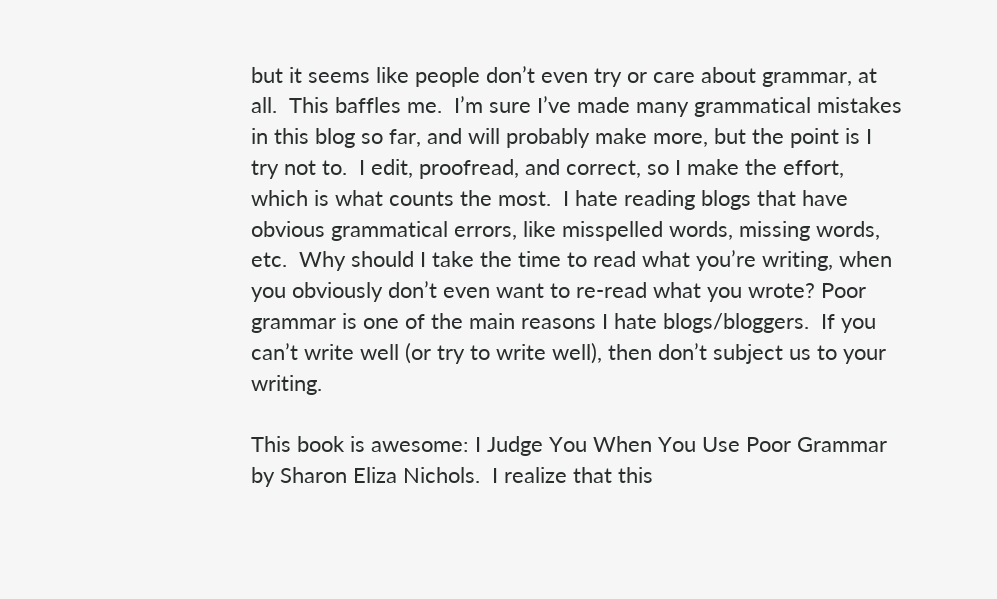but it seems like people don’t even try or care about grammar, at all.  This baffles me.  I’m sure I’ve made many grammatical mistakes in this blog so far, and will probably make more, but the point is I try not to.  I edit, proofread, and correct, so I make the effort, which is what counts the most.  I hate reading blogs that have obvious grammatical errors, like misspelled words, missing words, etc.  Why should I take the time to read what you’re writing, when you obviously don’t even want to re-read what you wrote? Poor grammar is one of the main reasons I hate blogs/bloggers.  If you can’t write well (or try to write well), then don’t subject us to your writing.

This book is awesome: I Judge You When You Use Poor Grammar by Sharon Eliza Nichols.  I realize that this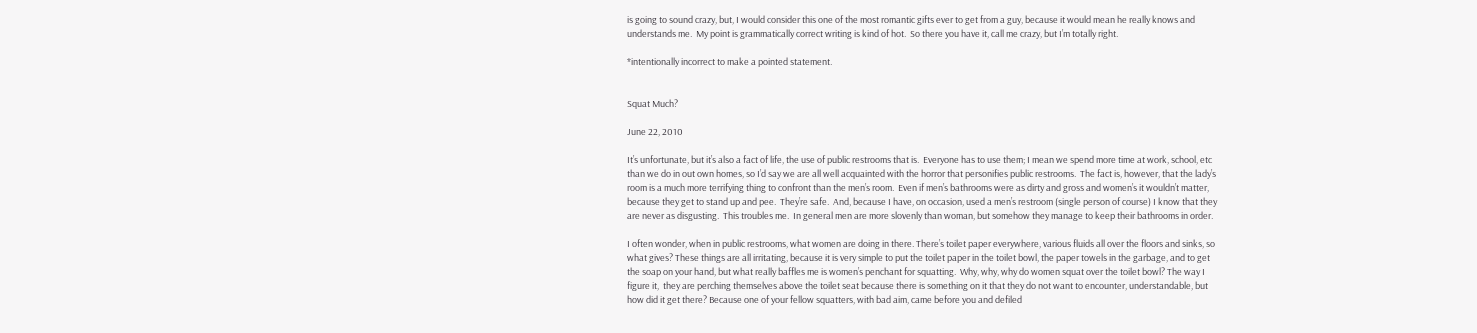is going to sound crazy, but, I would consider this one of the most romantic gifts ever to get from a guy, because it would mean he really knows and understands me.  My point is grammatically correct writing is kind of hot.  So there you have it, call me crazy, but I’m totally right.

*intentionally incorrect to make a pointed statement.


Squat Much?

June 22, 2010

It’s unfortunate, but it’s also a fact of life, the use of public restrooms that is.  Everyone has to use them; I mean we spend more time at work, school, etc than we do in out own homes, so I’d say we are all well acquainted with the horror that personifies public restrooms.  The fact is, however, that the lady’s room is a much more terrifying thing to confront than the men’s room.  Even if men’s bathrooms were as dirty and gross and women’s it wouldn’t matter, because they get to stand up and pee.  They’re safe.  And, because I have, on occasion, used a men’s restroom (single person of course) I know that they are never as disgusting.  This troubles me.  In general men are more slovenly than woman, but somehow they manage to keep their bathrooms in order.

I often wonder, when in public restrooms, what women are doing in there. There’s toilet paper everywhere, various fluids all over the floors and sinks, so what gives? These things are all irritating, because it is very simple to put the toilet paper in the toilet bowl, the paper towels in the garbage, and to get the soap on your hand, but what really baffles me is women’s penchant for squatting.  Why, why, why do women squat over the toilet bowl? The way I figure it,  they are perching themselves above the toilet seat because there is something on it that they do not want to encounter, understandable, but how did it get there? Because one of your fellow squatters, with bad aim, came before you and defiled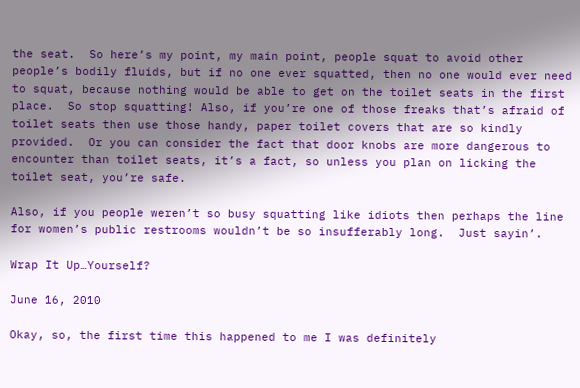the seat.  So here’s my point, my main point, people squat to avoid other people’s bodily fluids, but if no one ever squatted, then no one would ever need to squat, because nothing would be able to get on the toilet seats in the first place.  So stop squatting! Also, if you’re one of those freaks that’s afraid of toilet seats then use those handy, paper toilet covers that are so kindly provided.  Or you can consider the fact that door knobs are more dangerous to encounter than toilet seats, it’s a fact, so unless you plan on licking the toilet seat, you’re safe.

Also, if you people weren’t so busy squatting like idiots then perhaps the line for women’s public restrooms wouldn’t be so insufferably long.  Just sayin’.

Wrap It Up…Yourself?

June 16, 2010

Okay, so, the first time this happened to me I was definitely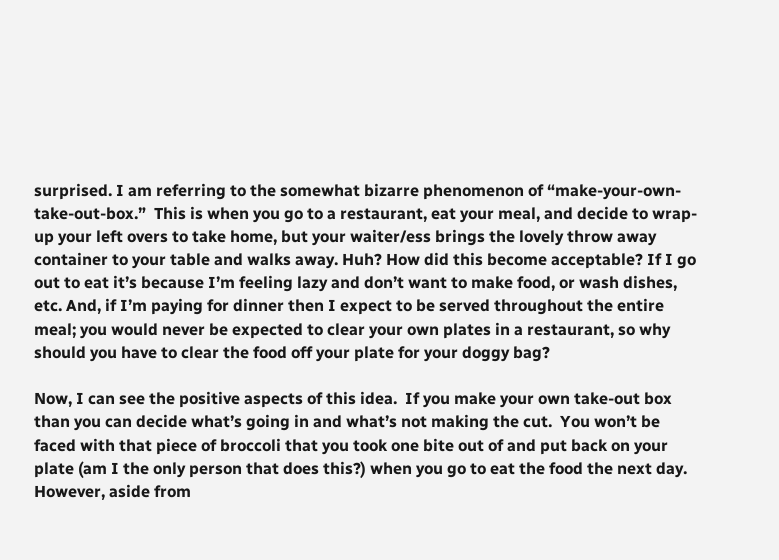surprised. I am referring to the somewhat bizarre phenomenon of “make-your-own-take-out-box.”  This is when you go to a restaurant, eat your meal, and decide to wrap-up your left overs to take home, but your waiter/ess brings the lovely throw away container to your table and walks away. Huh? How did this become acceptable? If I go out to eat it’s because I’m feeling lazy and don’t want to make food, or wash dishes, etc. And, if I’m paying for dinner then I expect to be served throughout the entire meal; you would never be expected to clear your own plates in a restaurant, so why should you have to clear the food off your plate for your doggy bag?

Now, I can see the positive aspects of this idea.  If you make your own take-out box than you can decide what’s going in and what’s not making the cut.  You won’t be faced with that piece of broccoli that you took one bite out of and put back on your plate (am I the only person that does this?) when you go to eat the food the next day. However, aside from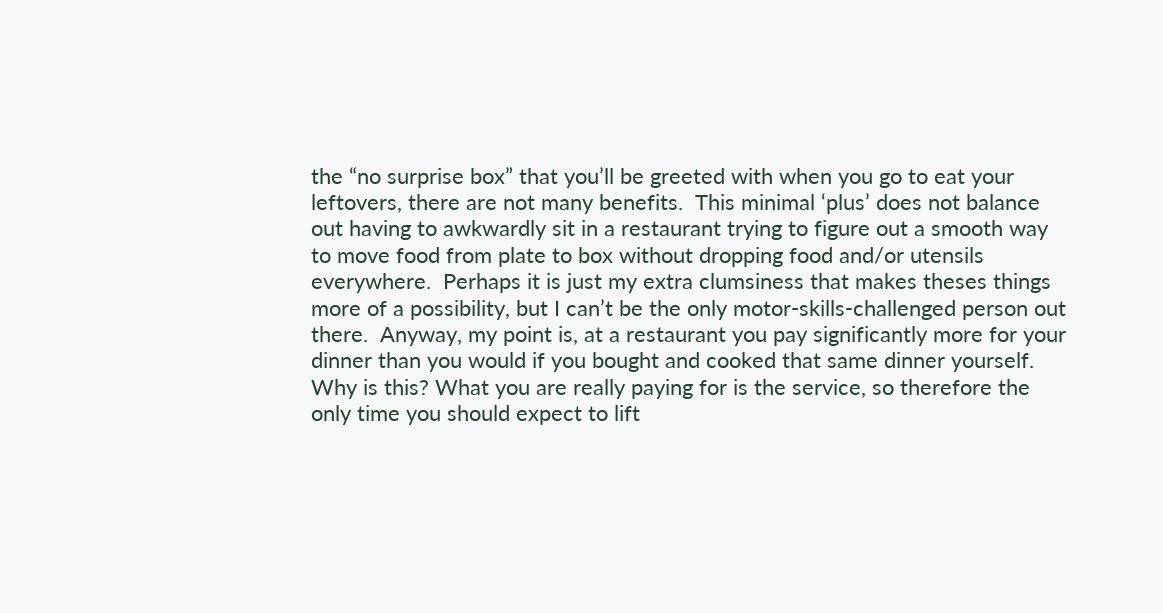the “no surprise box” that you’ll be greeted with when you go to eat your leftovers, there are not many benefits.  This minimal ‘plus’ does not balance out having to awkwardly sit in a restaurant trying to figure out a smooth way to move food from plate to box without dropping food and/or utensils everywhere.  Perhaps it is just my extra clumsiness that makes theses things more of a possibility, but I can’t be the only motor-skills-challenged person out there.  Anyway, my point is, at a restaurant you pay significantly more for your dinner than you would if you bought and cooked that same dinner yourself. Why is this? What you are really paying for is the service, so therefore the only time you should expect to lift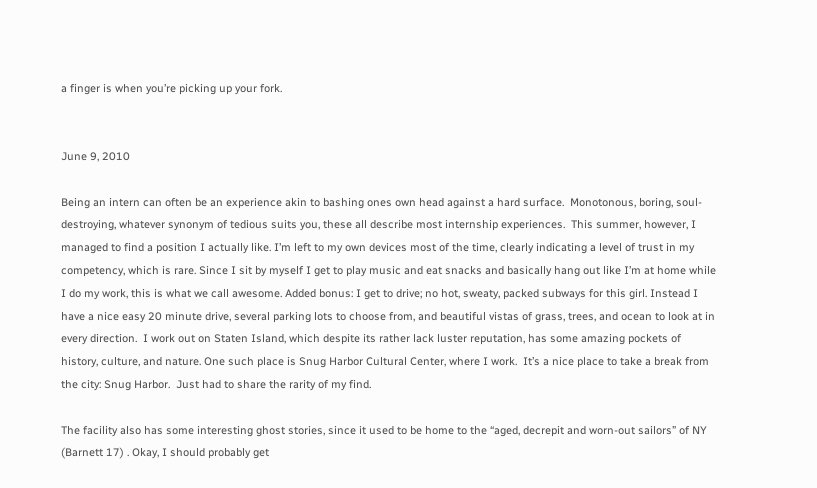a finger is when you’re picking up your fork.


June 9, 2010

Being an intern can often be an experience akin to bashing ones own head against a hard surface.  Monotonous, boring, soul-destroying, whatever synonym of tedious suits you, these all describe most internship experiences.  This summer, however, I managed to find a position I actually like. I’m left to my own devices most of the time, clearly indicating a level of trust in my competency, which is rare. Since I sit by myself I get to play music and eat snacks and basically hang out like I’m at home while I do my work, this is what we call awesome. Added bonus: I get to drive; no hot, sweaty, packed subways for this girl. Instead I have a nice easy 20 minute drive, several parking lots to choose from, and beautiful vistas of grass, trees, and ocean to look at in every direction.  I work out on Staten Island, which despite its rather lack luster reputation, has some amazing pockets of history, culture, and nature. One such place is Snug Harbor Cultural Center, where I work.  It’s a nice place to take a break from the city: Snug Harbor.  Just had to share the rarity of my find.

The facility also has some interesting ghost stories, since it used to be home to the “aged, decrepit and worn-out sailors” of NY (Barnett 17) . Okay, I should probably get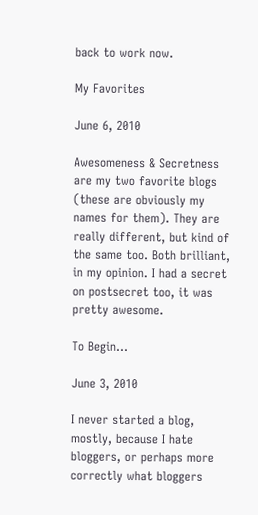back to work now.

My Favorites

June 6, 2010

Awesomeness & Secretness are my two favorite blogs (these are obviously my names for them). They are really different, but kind of the same too. Both brilliant, in my opinion. I had a secret on postsecret too, it was pretty awesome.

To Begin…

June 3, 2010

I never started a blog, mostly, because I hate bloggers, or perhaps more correctly what bloggers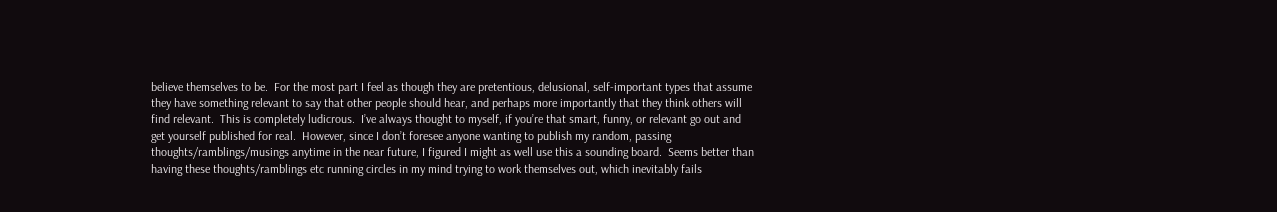believe themselves to be.  For the most part I feel as though they are pretentious, delusional, self-important types that assume they have something relevant to say that other people should hear, and perhaps more importantly that they think others will find relevant.  This is completely ludicrous.  I’ve always thought to myself, if you’re that smart, funny, or relevant go out and get yourself published for real.  However, since I don’t foresee anyone wanting to publish my random, passing thoughts/ramblings/musings anytime in the near future, I figured I might as well use this a sounding board.  Seems better than  having these thoughts/ramblings etc running circles in my mind trying to work themselves out, which inevitably fails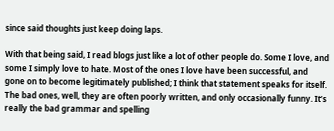since said thoughts just keep doing laps.

With that being said, I read blogs just like a lot of other people do. Some I love, and some I simply love to hate. Most of the ones I love have been successful, and gone on to become legitimately published; I think that statement speaks for itself. The bad ones, well, they are often poorly written, and only occasionally funny. It’s really the bad grammar and spelling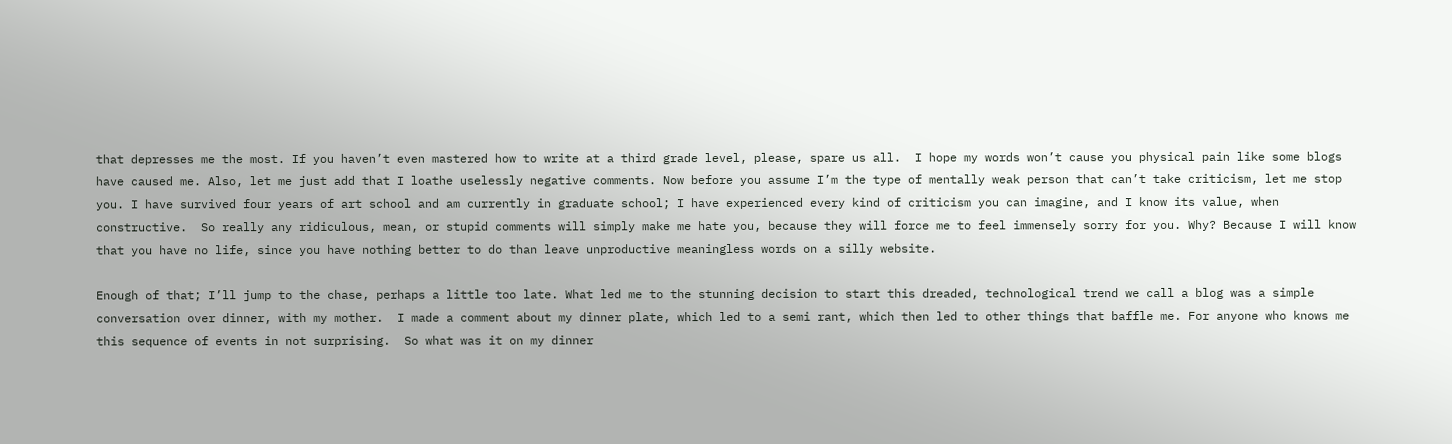that depresses me the most. If you haven’t even mastered how to write at a third grade level, please, spare us all.  I hope my words won’t cause you physical pain like some blogs have caused me. Also, let me just add that I loathe uselessly negative comments. Now before you assume I’m the type of mentally weak person that can’t take criticism, let me stop you. I have survived four years of art school and am currently in graduate school; I have experienced every kind of criticism you can imagine, and I know its value, when constructive.  So really any ridiculous, mean, or stupid comments will simply make me hate you, because they will force me to feel immensely sorry for you. Why? Because I will know that you have no life, since you have nothing better to do than leave unproductive meaningless words on a silly website.

Enough of that; I’ll jump to the chase, perhaps a little too late. What led me to the stunning decision to start this dreaded, technological trend we call a blog was a simple conversation over dinner, with my mother.  I made a comment about my dinner plate, which led to a semi rant, which then led to other things that baffle me. For anyone who knows me this sequence of events in not surprising.  So what was it on my dinner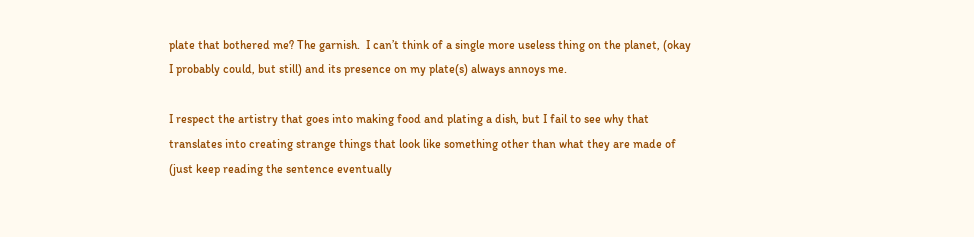plate that bothered me? The garnish.  I can’t think of a single more useless thing on the planet, (okay I probably could, but still) and its presence on my plate(s) always annoys me.

I respect the artistry that goes into making food and plating a dish, but I fail to see why that translates into creating strange things that look like something other than what they are made of (just keep reading the sentence eventually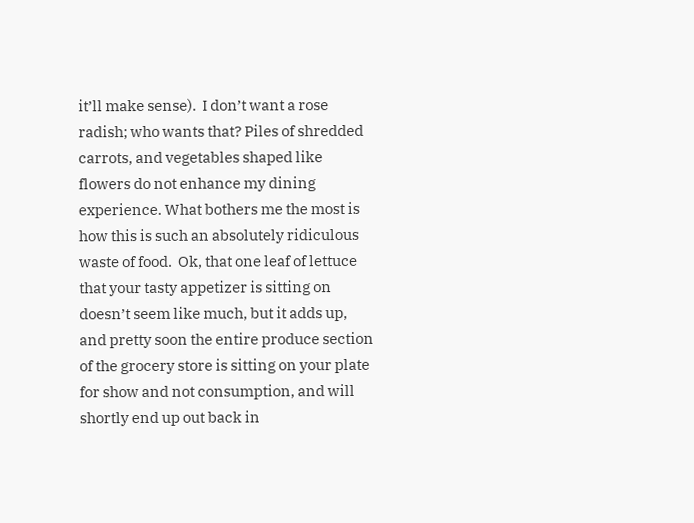it’ll make sense).  I don’t want a rose radish; who wants that? Piles of shredded carrots, and vegetables shaped like flowers do not enhance my dining experience. What bothers me the most is how this is such an absolutely ridiculous waste of food.  Ok, that one leaf of lettuce that your tasty appetizer is sitting on doesn’t seem like much, but it adds up, and pretty soon the entire produce section of the grocery store is sitting on your plate for show and not consumption, and will shortly end up out back in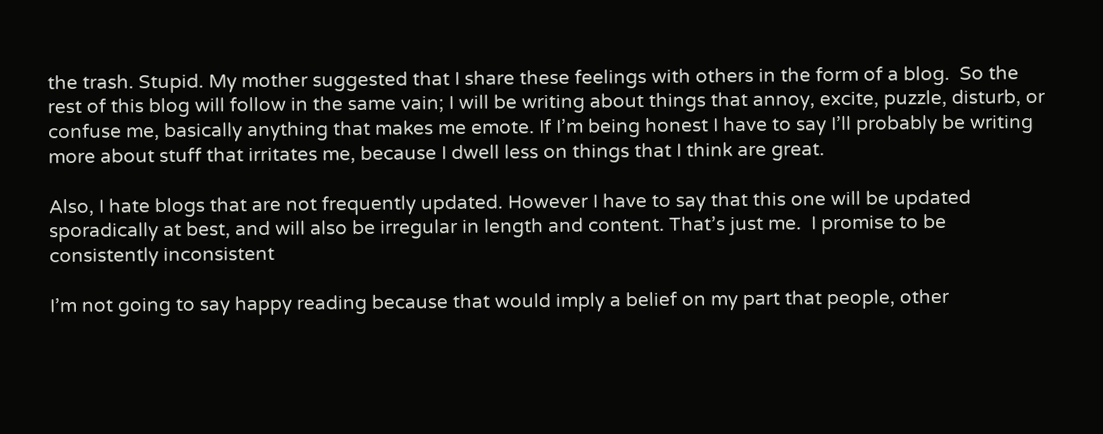the trash. Stupid. My mother suggested that I share these feelings with others in the form of a blog.  So the rest of this blog will follow in the same vain; I will be writing about things that annoy, excite, puzzle, disturb, or confuse me, basically anything that makes me emote. If I’m being honest I have to say I’ll probably be writing more about stuff that irritates me, because I dwell less on things that I think are great.

Also, I hate blogs that are not frequently updated. However I have to say that this one will be updated sporadically at best, and will also be irregular in length and content. That’s just me.  I promise to be consistently inconsistent

I’m not going to say happy reading because that would imply a belief on my part that people, other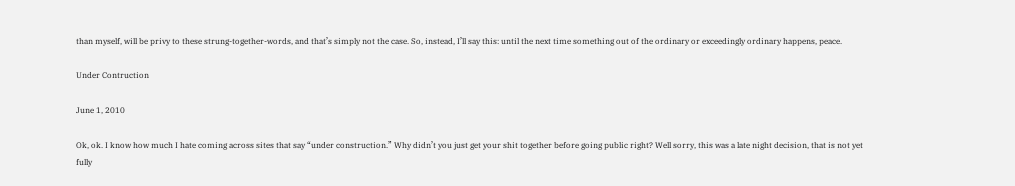than myself, will be privy to these strung-together-words, and that’s simply not the case. So, instead, I’ll say this: until the next time something out of the ordinary or exceedingly ordinary happens, peace.

Under Contruction

June 1, 2010

Ok, ok. I know how much I hate coming across sites that say “under construction.” Why didn’t you just get your shit together before going public right? Well sorry, this was a late night decision, that is not yet fully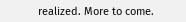realized. More to come.